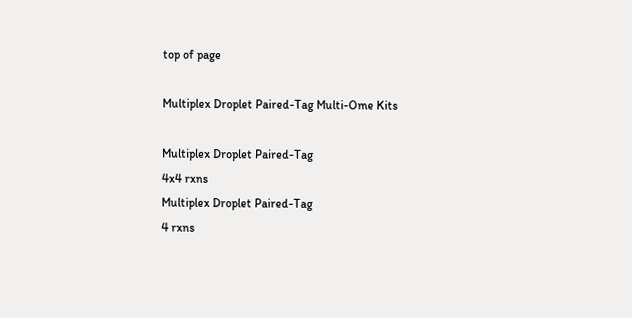top of page

Multiplex Droplet Paired-Tag Multi-Ome Kits

Multiplex Droplet Paired-Tag
4x4 rxns
Multiplex Droplet Paired-Tag
4 rxns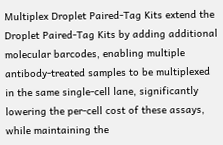Multiplex Droplet Paired-Tag Kits extend the Droplet Paired-Tag Kits by adding additional molecular barcodes, enabling multiple antibody-treated samples to be multiplexed in the same single-cell lane, significantly lowering the per-cell cost of these assays, while maintaining the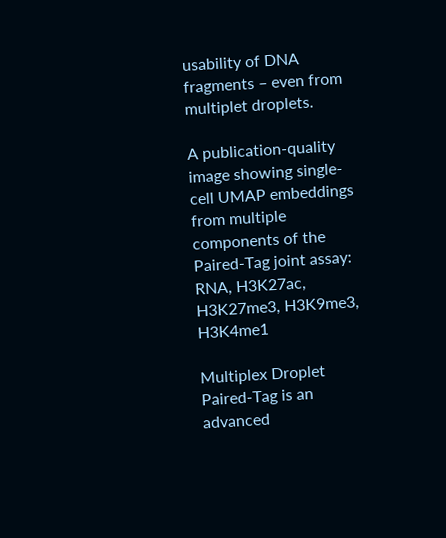usability of DNA fragments – even from multiplet droplets.

A publication-quality image showing single-cell UMAP embeddings from multiple components of the Paired-Tag joint assay: RNA, H3K27ac, H3K27me3, H3K9me3, H3K4me1

Multiplex Droplet Paired-Tag is an advanced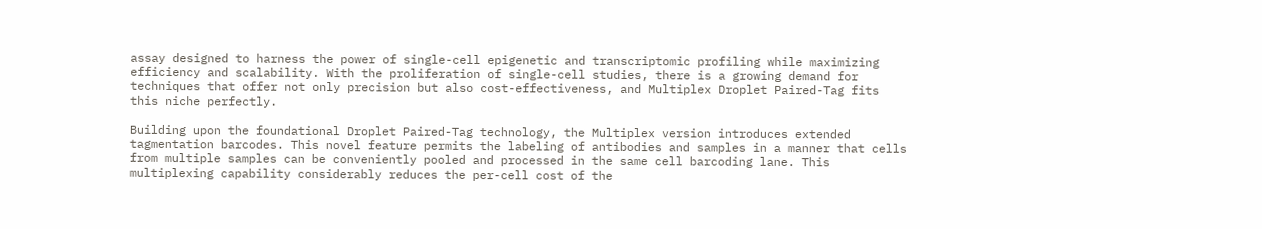assay designed to harness the power of single-cell epigenetic and transcriptomic profiling while maximizing efficiency and scalability. With the proliferation of single-cell studies, there is a growing demand for techniques that offer not only precision but also cost-effectiveness, and Multiplex Droplet Paired-Tag fits this niche perfectly.

Building upon the foundational Droplet Paired-Tag technology, the Multiplex version introduces extended tagmentation barcodes. This novel feature permits the labeling of antibodies and samples in a manner that cells from multiple samples can be conveniently pooled and processed in the same cell barcoding lane. This multiplexing capability considerably reduces the per-cell cost of the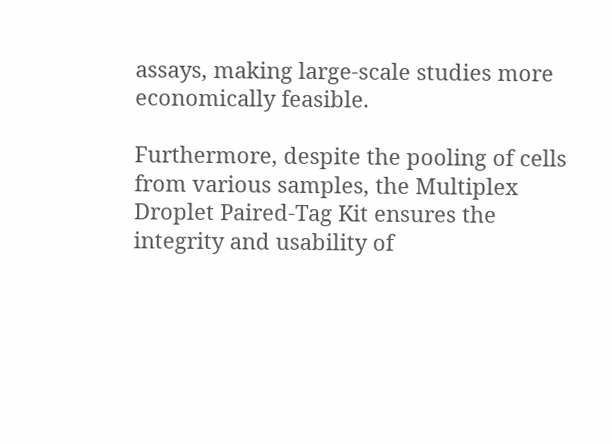assays, making large-scale studies more economically feasible.

Furthermore, despite the pooling of cells from various samples, the Multiplex Droplet Paired-Tag Kit ensures the integrity and usability of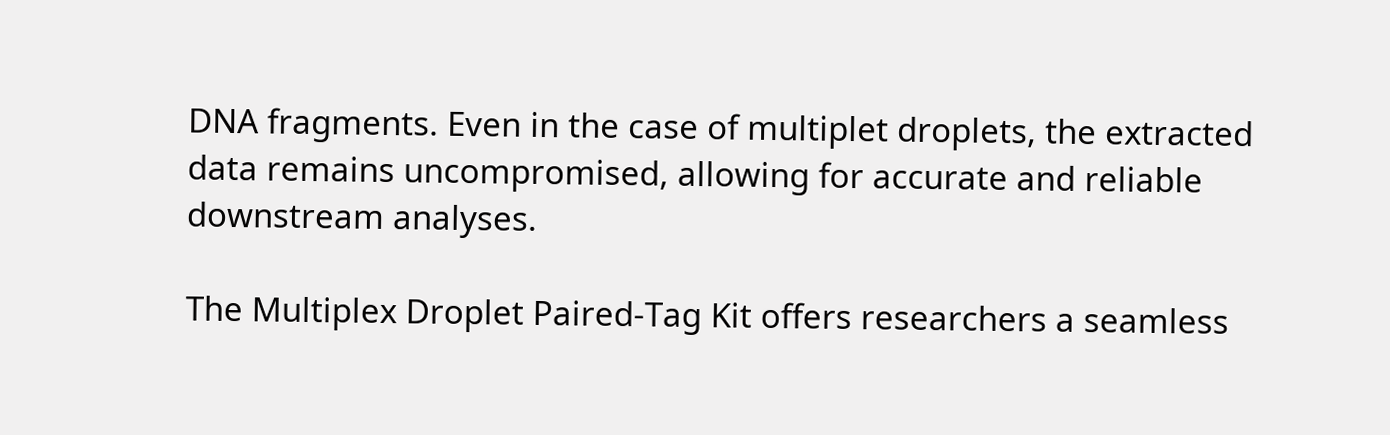DNA fragments. Even in the case of multiplet droplets, the extracted data remains uncompromised, allowing for accurate and reliable downstream analyses.

The Multiplex Droplet Paired-Tag Kit offers researchers a seamless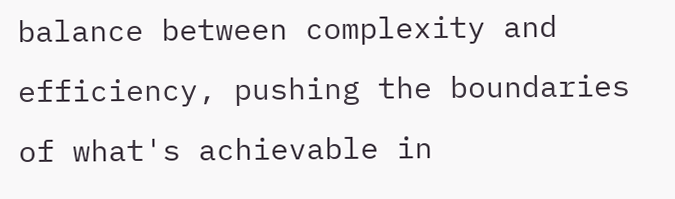balance between complexity and efficiency, pushing the boundaries of what's achievable in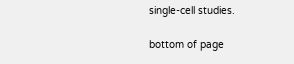single-cell studies.

bottom of page